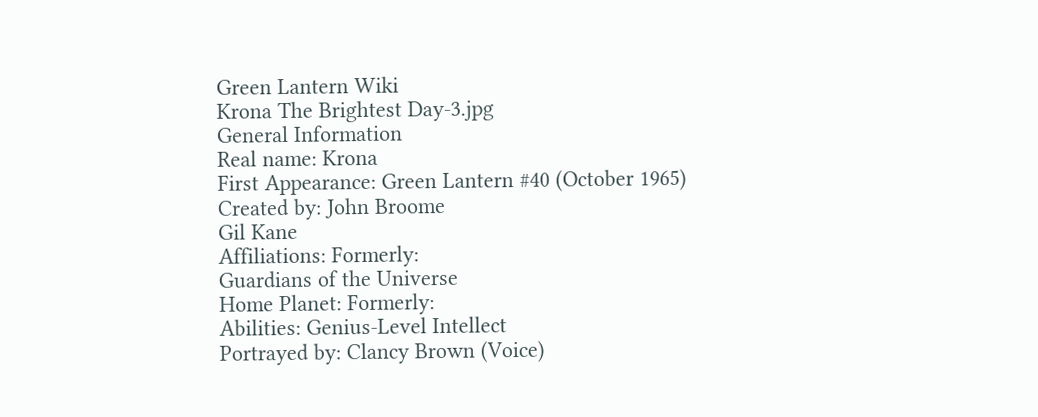Green Lantern Wiki
Krona The Brightest Day-3.jpg
General Information
Real name: Krona
First Appearance: Green Lantern #40 (October 1965)
Created by: John Broome
Gil Kane
Affiliations: Formerly:
Guardians of the Universe
Home Planet: Formerly:
Abilities: Genius-Level Intellect
Portrayed by: Clancy Brown (Voice)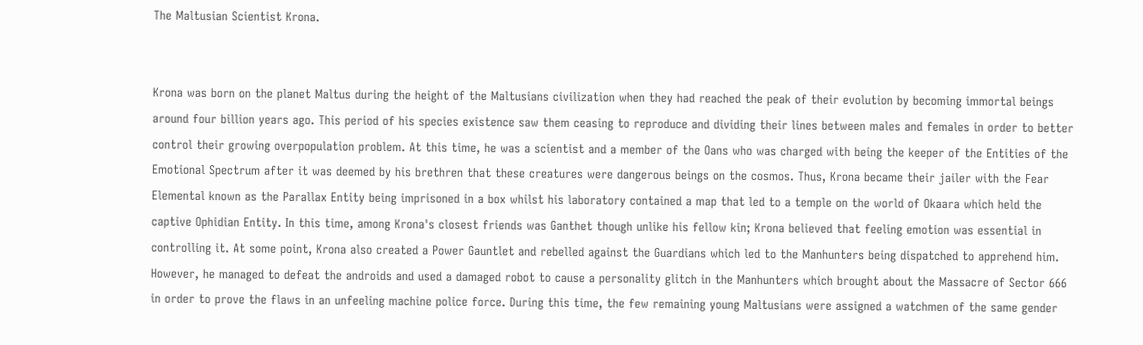The Maltusian Scientist Krona.


Krona was born on the planet Maltus during the height of the Maltusians civilization when they had reached the peak of their evolution by becoming immortal beings around four billion years ago. This period of his species existence saw them ceasing to reproduce and dividing their lines between males and females in order to better control their growing overpopulation problem. At this time, he was a scientist and a member of the Oans who was charged with being the keeper of the Entities of the Emotional Spectrum after it was deemed by his brethren that these creatures were dangerous beings on the cosmos. Thus, Krona became their jailer with the Fear Elemental known as the Parallax Entity being imprisoned in a box whilst his laboratory contained a map that led to a temple on the world of Okaara which held the captive Ophidian Entity. In this time, among Krona's closest friends was Ganthet though unlike his fellow kin; Krona believed that feeling emotion was essential in controlling it. At some point, Krona also created a Power Gauntlet and rebelled against the Guardians which led to the Manhunters being dispatched to apprehend him. However, he managed to defeat the androids and used a damaged robot to cause a personality glitch in the Manhunters which brought about the Massacre of Sector 666 in order to prove the flaws in an unfeeling machine police force. During this time, the few remaining young Maltusians were assigned a watchmen of the same gender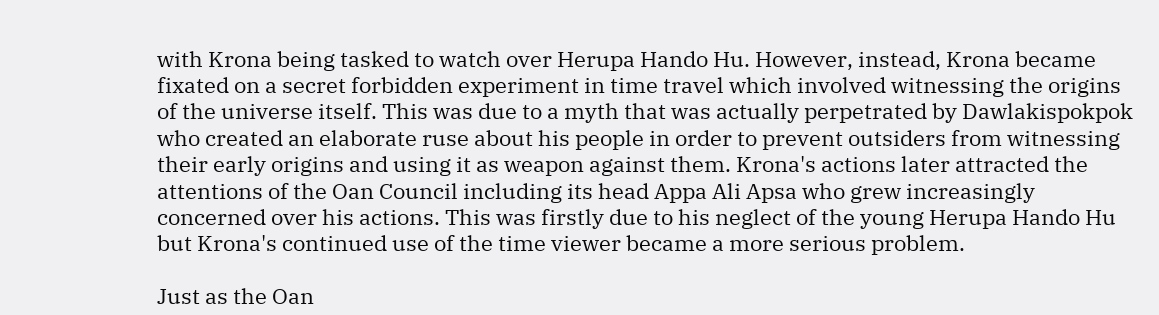with Krona being tasked to watch over Herupa Hando Hu. However, instead, Krona became fixated on a secret forbidden experiment in time travel which involved witnessing the origins of the universe itself. This was due to a myth that was actually perpetrated by Dawlakispokpok who created an elaborate ruse about his people in order to prevent outsiders from witnessing their early origins and using it as weapon against them. Krona's actions later attracted the attentions of the Oan Council including its head Appa Ali Apsa who grew increasingly concerned over his actions. This was firstly due to his neglect of the young Herupa Hando Hu but Krona's continued use of the time viewer became a more serious problem.

Just as the Oan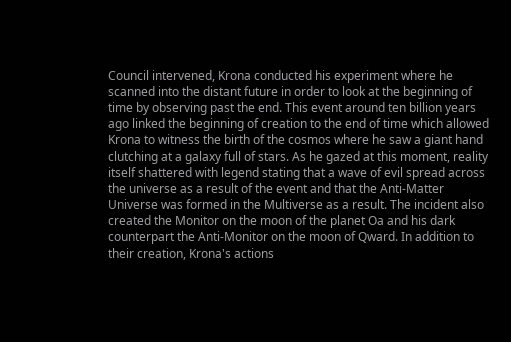Council intervened, Krona conducted his experiment where he scanned into the distant future in order to look at the beginning of time by observing past the end. This event around ten billion years ago linked the beginning of creation to the end of time which allowed Krona to witness the birth of the cosmos where he saw a giant hand clutching at a galaxy full of stars. As he gazed at this moment, reality itself shattered with legend stating that a wave of evil spread across the universe as a result of the event and that the Anti-Matter Universe was formed in the Multiverse as a result. The incident also created the Monitor on the moon of the planet Oa and his dark counterpart the Anti-Monitor on the moon of Qward. In addition to their creation, Krona's actions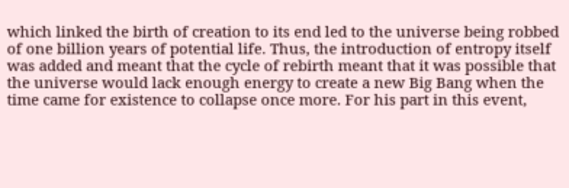which linked the birth of creation to its end led to the universe being robbed of one billion years of potential life. Thus, the introduction of entropy itself was added and meant that the cycle of rebirth meant that it was possible that the universe would lack enough energy to create a new Big Bang when the time came for existence to collapse once more. For his part in this event,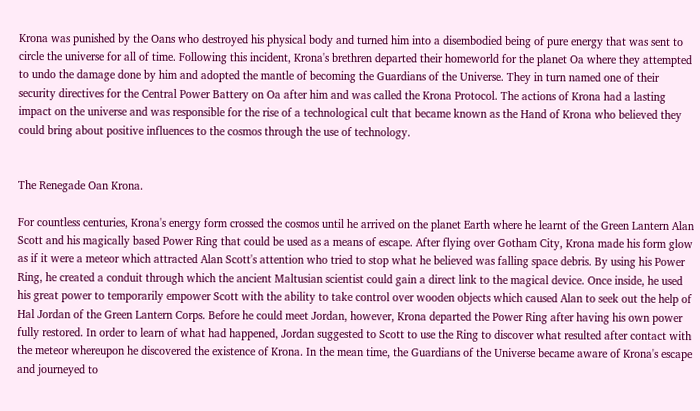Krona was punished by the Oans who destroyed his physical body and turned him into a disembodied being of pure energy that was sent to circle the universe for all of time. Following this incident, Krona's brethren departed their homeworld for the planet Oa where they attempted to undo the damage done by him and adopted the mantle of becoming the Guardians of the Universe. They in turn named one of their security directives for the Central Power Battery on Oa after him and was called the Krona Protocol. The actions of Krona had a lasting impact on the universe and was responsible for the rise of a technological cult that became known as the Hand of Krona who believed they could bring about positive influences to the cosmos through the use of technology.


The Renegade Oan Krona.

For countless centuries, Krona's energy form crossed the cosmos until he arrived on the planet Earth where he learnt of the Green Lantern Alan Scott and his magically based Power Ring that could be used as a means of escape. After flying over Gotham City, Krona made his form glow as if it were a meteor which attracted Alan Scott's attention who tried to stop what he believed was falling space debris. By using his Power Ring, he created a conduit through which the ancient Maltusian scientist could gain a direct link to the magical device. Once inside, he used his great power to temporarily empower Scott with the ability to take control over wooden objects which caused Alan to seek out the help of Hal Jordan of the Green Lantern Corps. Before he could meet Jordan, however, Krona departed the Power Ring after having his own power fully restored. In order to learn of what had happened, Jordan suggested to Scott to use the Ring to discover what resulted after contact with the meteor whereupon he discovered the existence of Krona. In the mean time, the Guardians of the Universe became aware of Krona's escape and journeyed to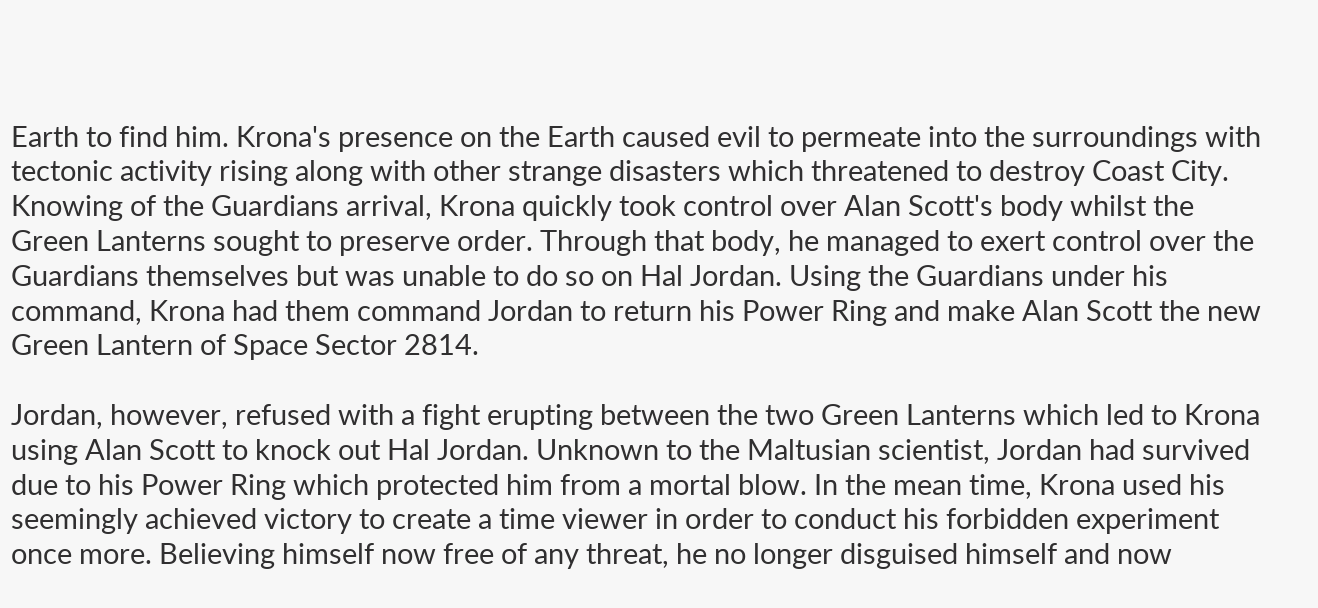Earth to find him. Krona's presence on the Earth caused evil to permeate into the surroundings with tectonic activity rising along with other strange disasters which threatened to destroy Coast City. Knowing of the Guardians arrival, Krona quickly took control over Alan Scott's body whilst the Green Lanterns sought to preserve order. Through that body, he managed to exert control over the Guardians themselves but was unable to do so on Hal Jordan. Using the Guardians under his command, Krona had them command Jordan to return his Power Ring and make Alan Scott the new Green Lantern of Space Sector 2814.

Jordan, however, refused with a fight erupting between the two Green Lanterns which led to Krona using Alan Scott to knock out Hal Jordan. Unknown to the Maltusian scientist, Jordan had survived due to his Power Ring which protected him from a mortal blow. In the mean time, Krona used his seemingly achieved victory to create a time viewer in order to conduct his forbidden experiment once more. Believing himself now free of any threat, he no longer disguised himself and now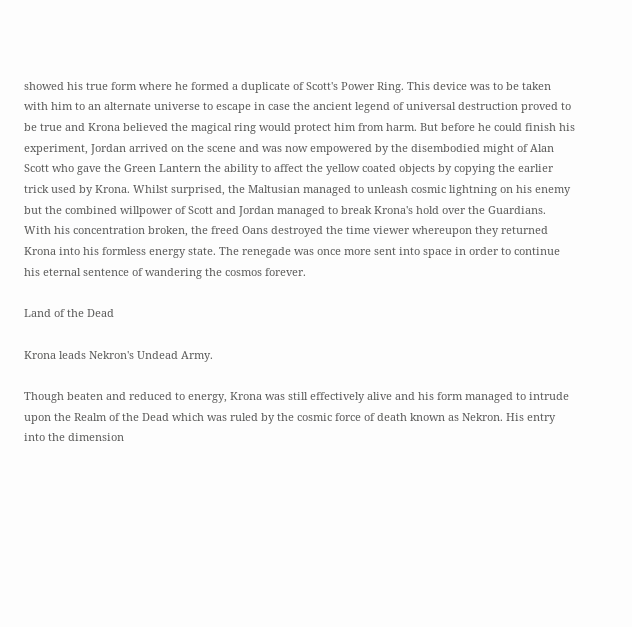showed his true form where he formed a duplicate of Scott's Power Ring. This device was to be taken with him to an alternate universe to escape in case the ancient legend of universal destruction proved to be true and Krona believed the magical ring would protect him from harm. But before he could finish his experiment, Jordan arrived on the scene and was now empowered by the disembodied might of Alan Scott who gave the Green Lantern the ability to affect the yellow coated objects by copying the earlier trick used by Krona. Whilst surprised, the Maltusian managed to unleash cosmic lightning on his enemy but the combined willpower of Scott and Jordan managed to break Krona's hold over the Guardians. With his concentration broken, the freed Oans destroyed the time viewer whereupon they returned Krona into his formless energy state. The renegade was once more sent into space in order to continue his eternal sentence of wandering the cosmos forever.

Land of the Dead

Krona leads Nekron's Undead Army.

Though beaten and reduced to energy, Krona was still effectively alive and his form managed to intrude upon the Realm of the Dead which was ruled by the cosmic force of death known as Nekron. His entry into the dimension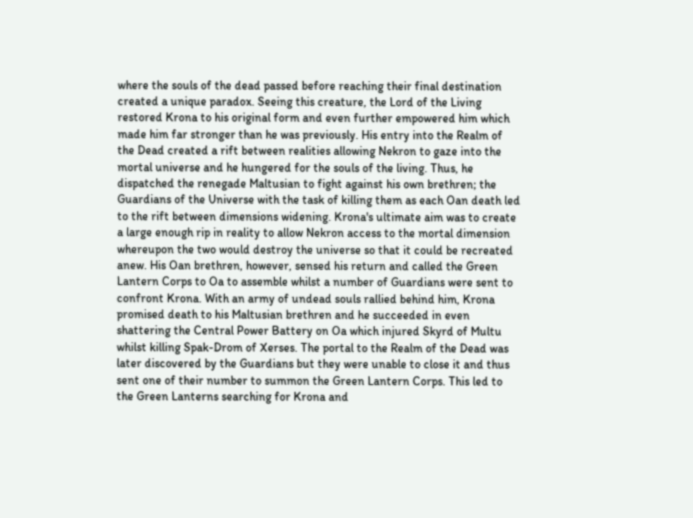where the souls of the dead passed before reaching their final destination created a unique paradox. Seeing this creature, the Lord of the Living restored Krona to his original form and even further empowered him which made him far stronger than he was previously. His entry into the Realm of the Dead created a rift between realities allowing Nekron to gaze into the mortal universe and he hungered for the souls of the living. Thus, he dispatched the renegade Maltusian to fight against his own brethren; the Guardians of the Universe with the task of killing them as each Oan death led to the rift between dimensions widening. Krona's ultimate aim was to create a large enough rip in reality to allow Nekron access to the mortal dimension whereupon the two would destroy the universe so that it could be recreated anew. His Oan brethren, however, sensed his return and called the Green Lantern Corps to Oa to assemble whilst a number of Guardians were sent to confront Krona. With an army of undead souls rallied behind him, Krona promised death to his Maltusian brethren and he succeeded in even shattering the Central Power Battery on Oa which injured Skyrd of Multu whilst killing Spak-Drom of Xerses. The portal to the Realm of the Dead was later discovered by the Guardians but they were unable to close it and thus sent one of their number to summon the Green Lantern Corps. This led to the Green Lanterns searching for Krona and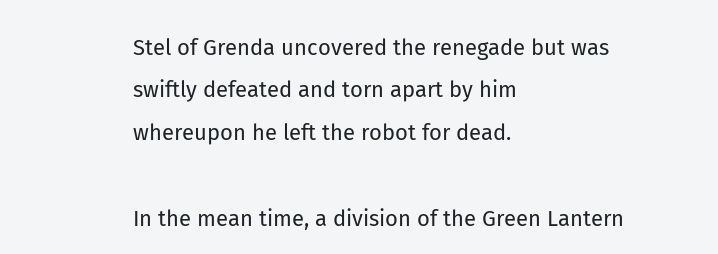Stel of Grenda uncovered the renegade but was swiftly defeated and torn apart by him whereupon he left the robot for dead.

In the mean time, a division of the Green Lantern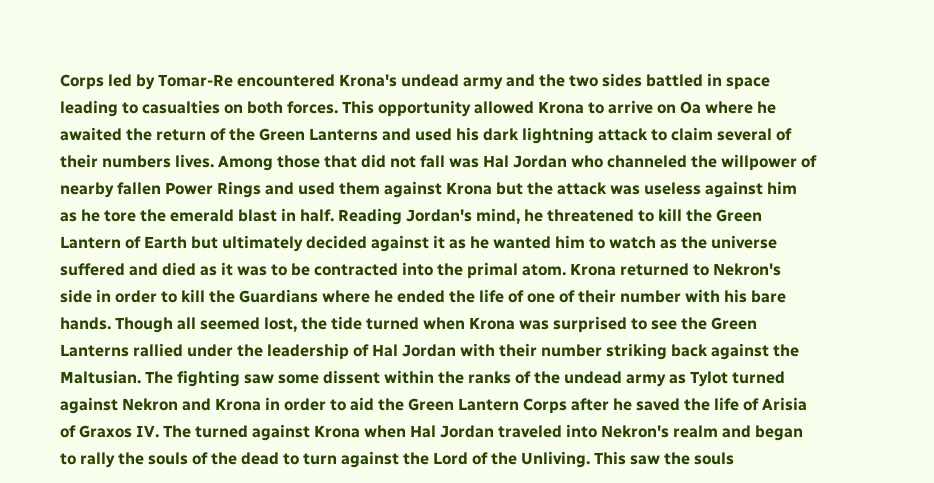Corps led by Tomar-Re encountered Krona's undead army and the two sides battled in space leading to casualties on both forces. This opportunity allowed Krona to arrive on Oa where he awaited the return of the Green Lanterns and used his dark lightning attack to claim several of their numbers lives. Among those that did not fall was Hal Jordan who channeled the willpower of nearby fallen Power Rings and used them against Krona but the attack was useless against him as he tore the emerald blast in half. Reading Jordan's mind, he threatened to kill the Green Lantern of Earth but ultimately decided against it as he wanted him to watch as the universe suffered and died as it was to be contracted into the primal atom. Krona returned to Nekron's side in order to kill the Guardians where he ended the life of one of their number with his bare hands. Though all seemed lost, the tide turned when Krona was surprised to see the Green Lanterns rallied under the leadership of Hal Jordan with their number striking back against the Maltusian. The fighting saw some dissent within the ranks of the undead army as Tylot turned against Nekron and Krona in order to aid the Green Lantern Corps after he saved the life of Arisia of Graxos IV. The turned against Krona when Hal Jordan traveled into Nekron's realm and began to rally the souls of the dead to turn against the Lord of the Unliving. This saw the souls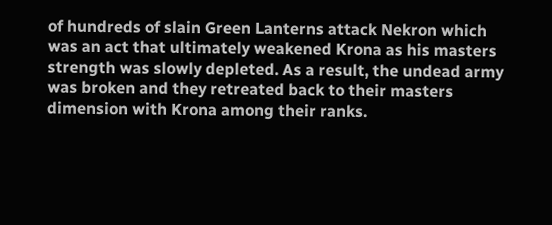of hundreds of slain Green Lanterns attack Nekron which was an act that ultimately weakened Krona as his masters strength was slowly depleted. As a result, the undead army was broken and they retreated back to their masters dimension with Krona among their ranks.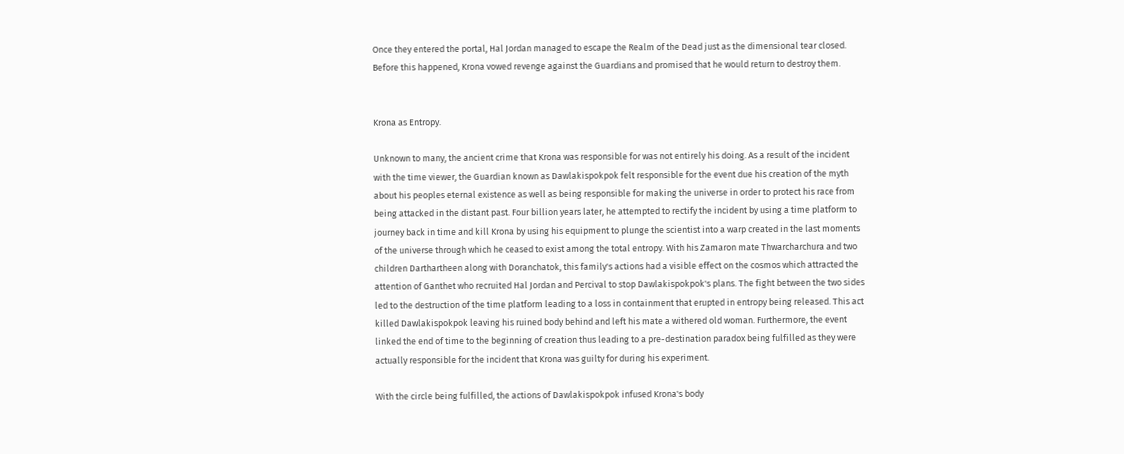Once they entered the portal, Hal Jordan managed to escape the Realm of the Dead just as the dimensional tear closed. Before this happened, Krona vowed revenge against the Guardians and promised that he would return to destroy them.


Krona as Entropy.

Unknown to many, the ancient crime that Krona was responsible for was not entirely his doing. As a result of the incident with the time viewer, the Guardian known as Dawlakispokpok felt responsible for the event due his creation of the myth about his peoples eternal existence as well as being responsible for making the universe in order to protect his race from being attacked in the distant past. Four billion years later, he attempted to rectify the incident by using a time platform to journey back in time and kill Krona by using his equipment to plunge the scientist into a warp created in the last moments of the universe through which he ceased to exist among the total entropy. With his Zamaron mate Thwarcharchura and two children Darthartheen along with Doranchatok, this family's actions had a visible effect on the cosmos which attracted the attention of Ganthet who recruited Hal Jordan and Percival to stop Dawlakispokpok's plans. The fight between the two sides led to the destruction of the time platform leading to a loss in containment that erupted in entropy being released. This act killed Dawlakispokpok leaving his ruined body behind and left his mate a withered old woman. Furthermore, the event linked the end of time to the beginning of creation thus leading to a pre-destination paradox being fulfilled as they were actually responsible for the incident that Krona was guilty for during his experiment.

With the circle being fulfilled, the actions of Dawlakispokpok infused Krona's body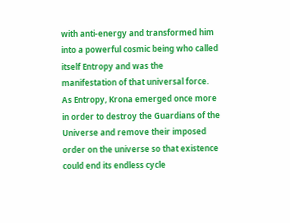with anti-energy and transformed him into a powerful cosmic being who called itself Entropy and was the manifestation of that universal force. As Entropy, Krona emerged once more in order to destroy the Guardians of the Universe and remove their imposed order on the universe so that existence could end its endless cycle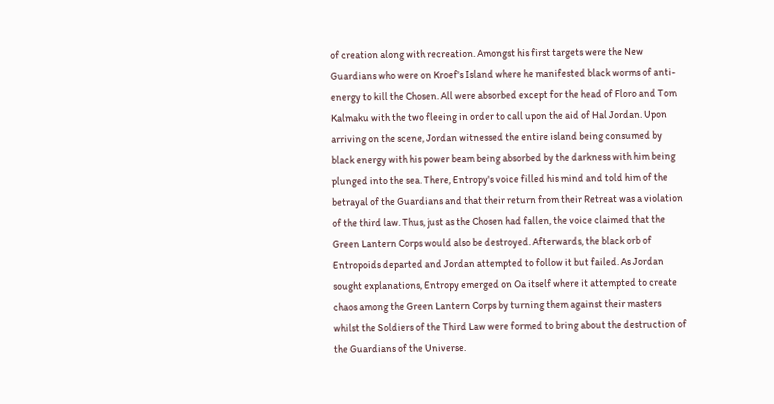of creation along with recreation. Amongst his first targets were the New Guardians who were on Kroef's Island where he manifested black worms of anti-energy to kill the Chosen. All were absorbed except for the head of Floro and Tom Kalmaku with the two fleeing in order to call upon the aid of Hal Jordan. Upon arriving on the scene, Jordan witnessed the entire island being consumed by black energy with his power beam being absorbed by the darkness with him being plunged into the sea. There, Entropy's voice filled his mind and told him of the betrayal of the Guardians and that their return from their Retreat was a violation of the third law. Thus, just as the Chosen had fallen, the voice claimed that the Green Lantern Corps would also be destroyed. Afterwards, the black orb of Entropoids departed and Jordan attempted to follow it but failed. As Jordan sought explanations, Entropy emerged on Oa itself where it attempted to create chaos among the Green Lantern Corps by turning them against their masters whilst the Soldiers of the Third Law were formed to bring about the destruction of the Guardians of the Universe.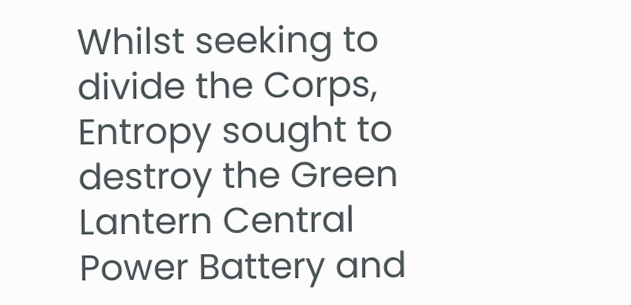Whilst seeking to divide the Corps, Entropy sought to destroy the Green Lantern Central Power Battery and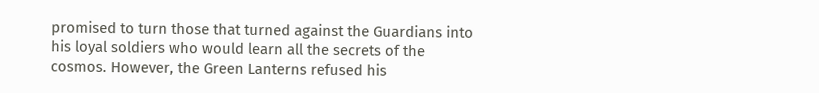promised to turn those that turned against the Guardians into his loyal soldiers who would learn all the secrets of the cosmos. However, the Green Lanterns refused his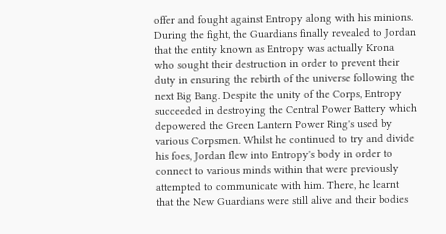offer and fought against Entropy along with his minions. During the fight, the Guardians finally revealed to Jordan that the entity known as Entropy was actually Krona who sought their destruction in order to prevent their duty in ensuring the rebirth of the universe following the next Big Bang. Despite the unity of the Corps, Entropy succeeded in destroying the Central Power Battery which depowered the Green Lantern Power Ring's used by various Corpsmen. Whilst he continued to try and divide his foes, Jordan flew into Entropy's body in order to connect to various minds within that were previously attempted to communicate with him. There, he learnt that the New Guardians were still alive and their bodies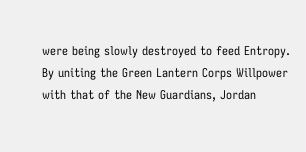were being slowly destroyed to feed Entropy. By uniting the Green Lantern Corps Willpower with that of the New Guardians, Jordan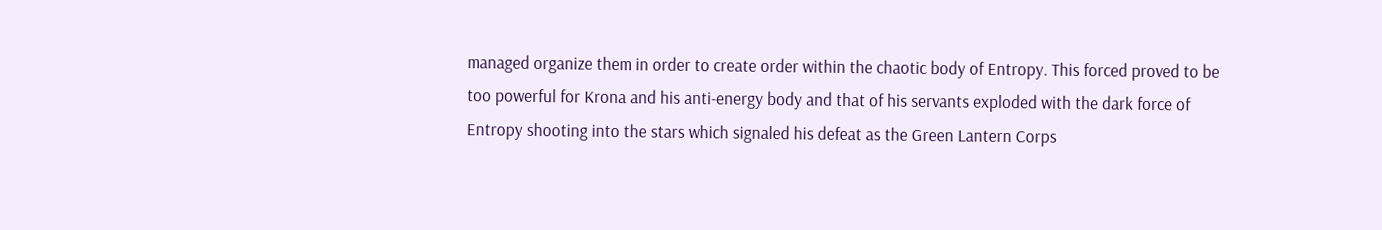managed organize them in order to create order within the chaotic body of Entropy. This forced proved to be too powerful for Krona and his anti-energy body and that of his servants exploded with the dark force of Entropy shooting into the stars which signaled his defeat as the Green Lantern Corps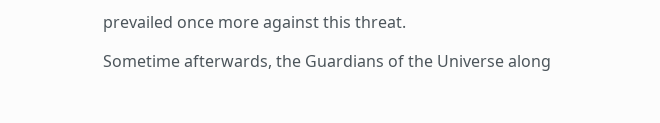prevailed once more against this threat.

Sometime afterwards, the Guardians of the Universe along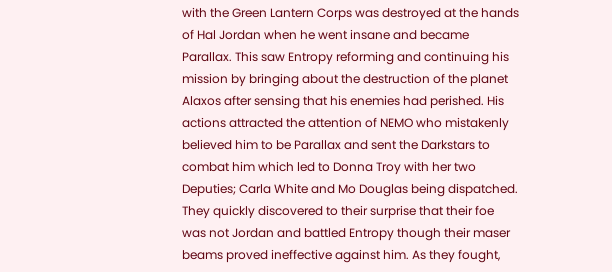with the Green Lantern Corps was destroyed at the hands of Hal Jordan when he went insane and became Parallax. This saw Entropy reforming and continuing his mission by bringing about the destruction of the planet Alaxos after sensing that his enemies had perished. His actions attracted the attention of NEMO who mistakenly believed him to be Parallax and sent the Darkstars to combat him which led to Donna Troy with her two Deputies; Carla White and Mo Douglas being dispatched. They quickly discovered to their surprise that their foe was not Jordan and battled Entropy though their maser beams proved ineffective against him. As they fought,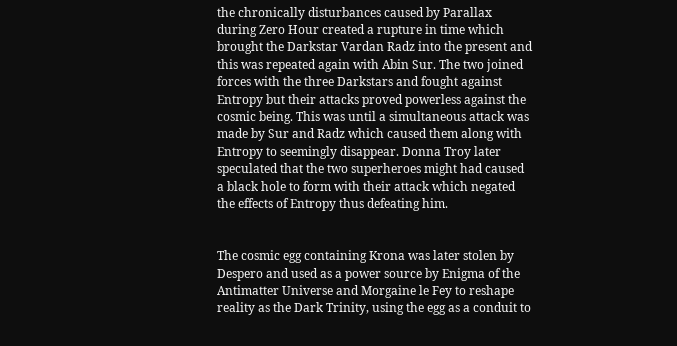the chronically disturbances caused by Parallax during Zero Hour created a rupture in time which brought the Darkstar Vardan Radz into the present and this was repeated again with Abin Sur. The two joined forces with the three Darkstars and fought against Entropy but their attacks proved powerless against the cosmic being. This was until a simultaneous attack was made by Sur and Radz which caused them along with Entropy to seemingly disappear. Donna Troy later speculated that the two superheroes might had caused a black hole to form with their attack which negated the effects of Entropy thus defeating him.


The cosmic egg containing Krona was later stolen by Despero and used as a power source by Enigma of the Antimatter Universe and Morgaine le Fey to reshape reality as the Dark Trinity, using the egg as a conduit to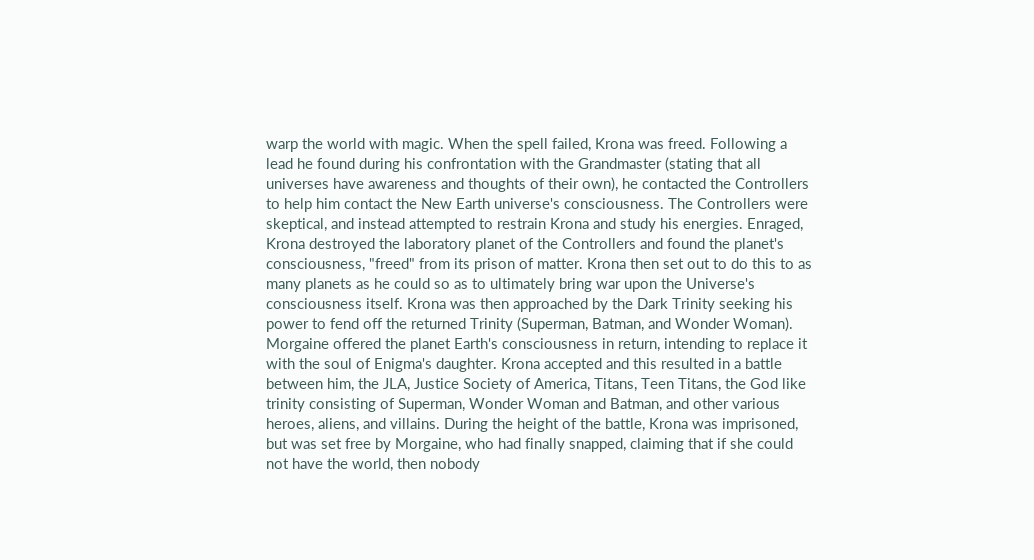warp the world with magic. When the spell failed, Krona was freed. Following a lead he found during his confrontation with the Grandmaster (stating that all universes have awareness and thoughts of their own), he contacted the Controllers to help him contact the New Earth universe's consciousness. The Controllers were skeptical, and instead attempted to restrain Krona and study his energies. Enraged, Krona destroyed the laboratory planet of the Controllers and found the planet's consciousness, "freed" from its prison of matter. Krona then set out to do this to as many planets as he could so as to ultimately bring war upon the Universe's consciousness itself. Krona was then approached by the Dark Trinity seeking his power to fend off the returned Trinity (Superman, Batman, and Wonder Woman). Morgaine offered the planet Earth's consciousness in return, intending to replace it with the soul of Enigma's daughter. Krona accepted and this resulted in a battle between him, the JLA, Justice Society of America, Titans, Teen Titans, the God like trinity consisting of Superman, Wonder Woman and Batman, and other various heroes, aliens, and villains. During the height of the battle, Krona was imprisoned, but was set free by Morgaine, who had finally snapped, claiming that if she could not have the world, then nobody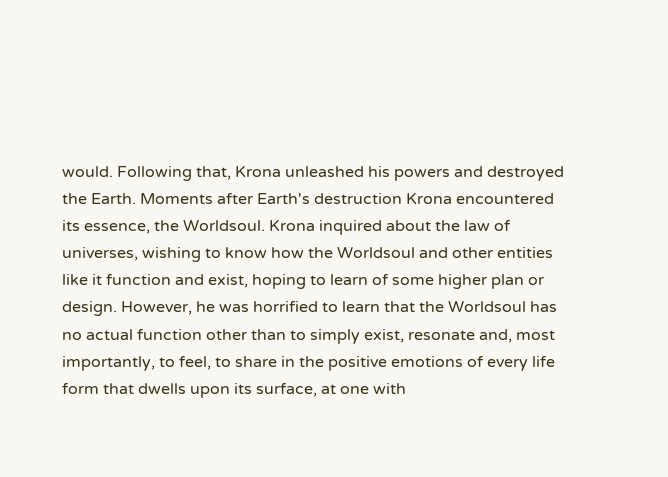would. Following that, Krona unleashed his powers and destroyed the Earth. Moments after Earth's destruction Krona encountered its essence, the Worldsoul. Krona inquired about the law of universes, wishing to know how the Worldsoul and other entities like it function and exist, hoping to learn of some higher plan or design. However, he was horrified to learn that the Worldsoul has no actual function other than to simply exist, resonate and, most importantly, to feel, to share in the positive emotions of every life form that dwells upon its surface, at one with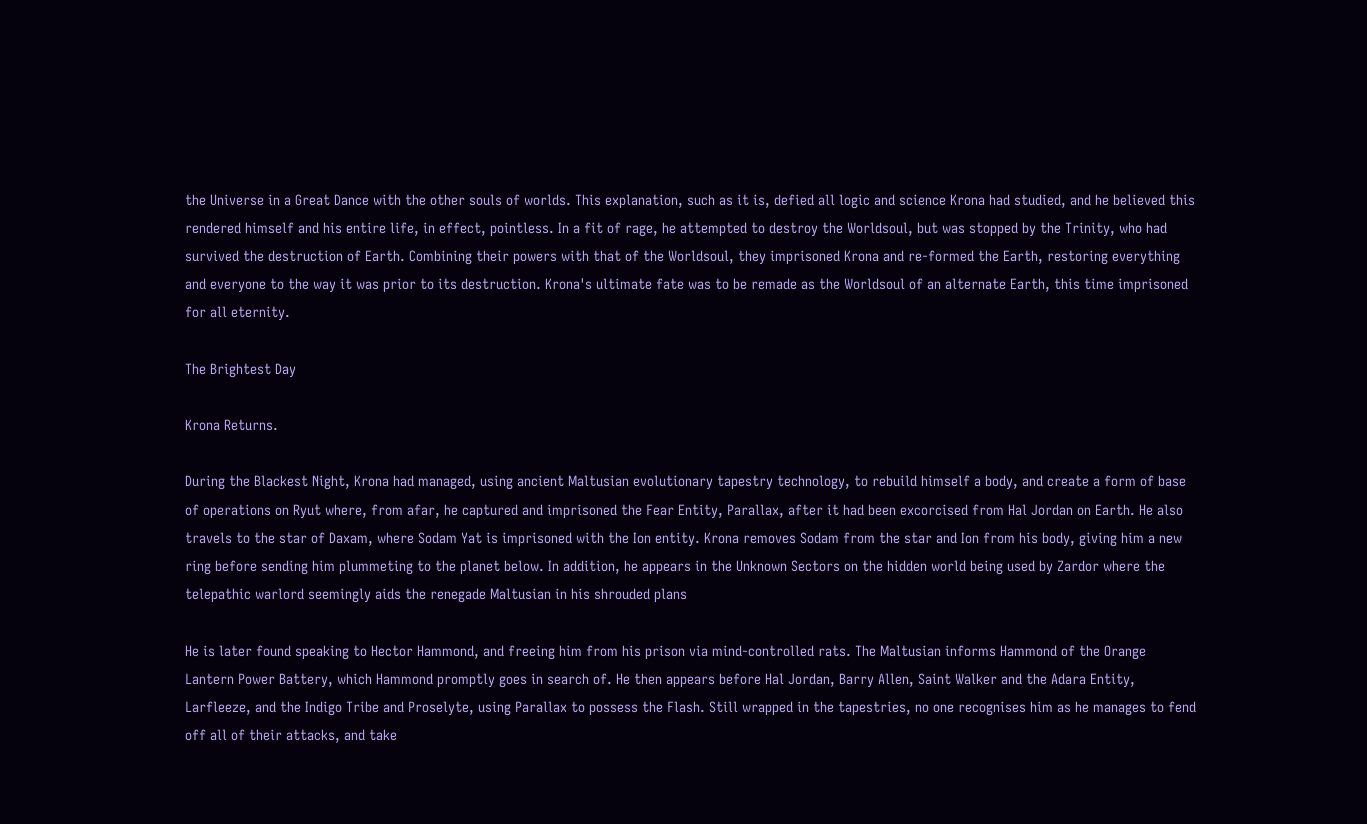the Universe in a Great Dance with the other souls of worlds. This explanation, such as it is, defied all logic and science Krona had studied, and he believed this rendered himself and his entire life, in effect, pointless. In a fit of rage, he attempted to destroy the Worldsoul, but was stopped by the Trinity, who had survived the destruction of Earth. Combining their powers with that of the Worldsoul, they imprisoned Krona and re-formed the Earth, restoring everything and everyone to the way it was prior to its destruction. Krona's ultimate fate was to be remade as the Worldsoul of an alternate Earth, this time imprisoned for all eternity.

The Brightest Day

Krona Returns.

During the Blackest Night, Krona had managed, using ancient Maltusian evolutionary tapestry technology, to rebuild himself a body, and create a form of base of operations on Ryut where, from afar, he captured and imprisoned the Fear Entity, Parallax, after it had been excorcised from Hal Jordan on Earth. He also travels to the star of Daxam, where Sodam Yat is imprisoned with the Ion entity. Krona removes Sodam from the star and Ion from his body, giving him a new ring before sending him plummeting to the planet below. In addition, he appears in the Unknown Sectors on the hidden world being used by Zardor where the telepathic warlord seemingly aids the renegade Maltusian in his shrouded plans

He is later found speaking to Hector Hammond, and freeing him from his prison via mind-controlled rats. The Maltusian informs Hammond of the Orange Lantern Power Battery, which Hammond promptly goes in search of. He then appears before Hal Jordan, Barry Allen, Saint Walker and the Adara Entity, Larfleeze, and the Indigo Tribe and Proselyte, using Parallax to possess the Flash. Still wrapped in the tapestries, no one recognises him as he manages to fend off all of their attacks, and take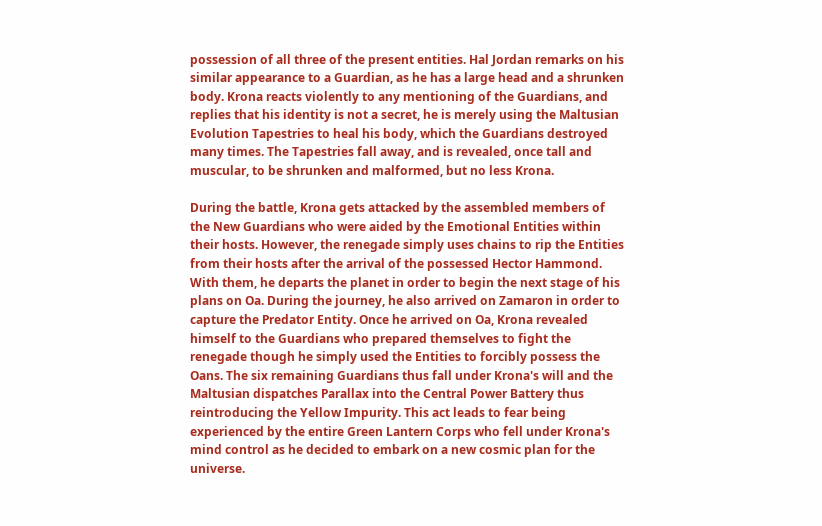possession of all three of the present entities. Hal Jordan remarks on his similar appearance to a Guardian, as he has a large head and a shrunken body. Krona reacts violently to any mentioning of the Guardians, and replies that his identity is not a secret, he is merely using the Maltusian Evolution Tapestries to heal his body, which the Guardians destroyed many times. The Tapestries fall away, and is revealed, once tall and muscular, to be shrunken and malformed, but no less Krona.

During the battle, Krona gets attacked by the assembled members of the New Guardians who were aided by the Emotional Entities within their hosts. However, the renegade simply uses chains to rip the Entities from their hosts after the arrival of the possessed Hector Hammond. With them, he departs the planet in order to begin the next stage of his plans on Oa. During the journey, he also arrived on Zamaron in order to capture the Predator Entity. Once he arrived on Oa, Krona revealed himself to the Guardians who prepared themselves to fight the renegade though he simply used the Entities to forcibly possess the Oans. The six remaining Guardians thus fall under Krona's will and the Maltusian dispatches Parallax into the Central Power Battery thus reintroducing the Yellow Impurity. This act leads to fear being experienced by the entire Green Lantern Corps who fell under Krona's mind control as he decided to embark on a new cosmic plan for the universe.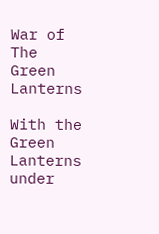War of The Green Lanterns

With the Green Lanterns under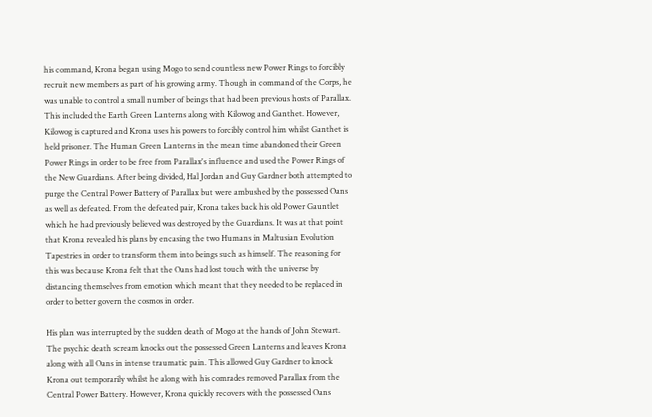his command, Krona began using Mogo to send countless new Power Rings to forcibly recruit new members as part of his growing army. Though in command of the Corps, he was unable to control a small number of beings that had been previous hosts of Parallax. This included the Earth Green Lanterns along with Kilowog and Ganthet. However, Kilowog is captured and Krona uses his powers to forcibly control him whilst Ganthet is held prisoner. The Human Green Lanterns in the mean time abandoned their Green Power Rings in order to be free from Parallax's influence and used the Power Rings of the New Guardians. After being divided, Hal Jordan and Guy Gardner both attempted to purge the Central Power Battery of Parallax but were ambushed by the possessed Oans as well as defeated. From the defeated pair, Krona takes back his old Power Gauntlet which he had previously believed was destroyed by the Guardians. It was at that point that Krona revealed his plans by encasing the two Humans in Maltusian Evolution Tapestries in order to transform them into beings such as himself. The reasoning for this was because Krona felt that the Oans had lost touch with the universe by distancing themselves from emotion which meant that they needed to be replaced in order to better govern the cosmos in order.

His plan was interrupted by the sudden death of Mogo at the hands of John Stewart. The psychic death scream knocks out the possessed Green Lanterns and leaves Krona along with all Oans in intense traumatic pain. This allowed Guy Gardner to knock Krona out temporarily whilst he along with his comrades removed Parallax from the Central Power Battery. However, Krona quickly recovers with the possessed Oans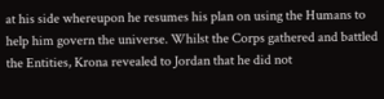at his side whereupon he resumes his plan on using the Humans to help him govern the universe. Whilst the Corps gathered and battled the Entities, Krona revealed to Jordan that he did not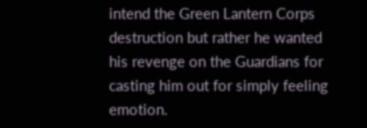intend the Green Lantern Corps destruction but rather he wanted his revenge on the Guardians for casting him out for simply feeling emotion.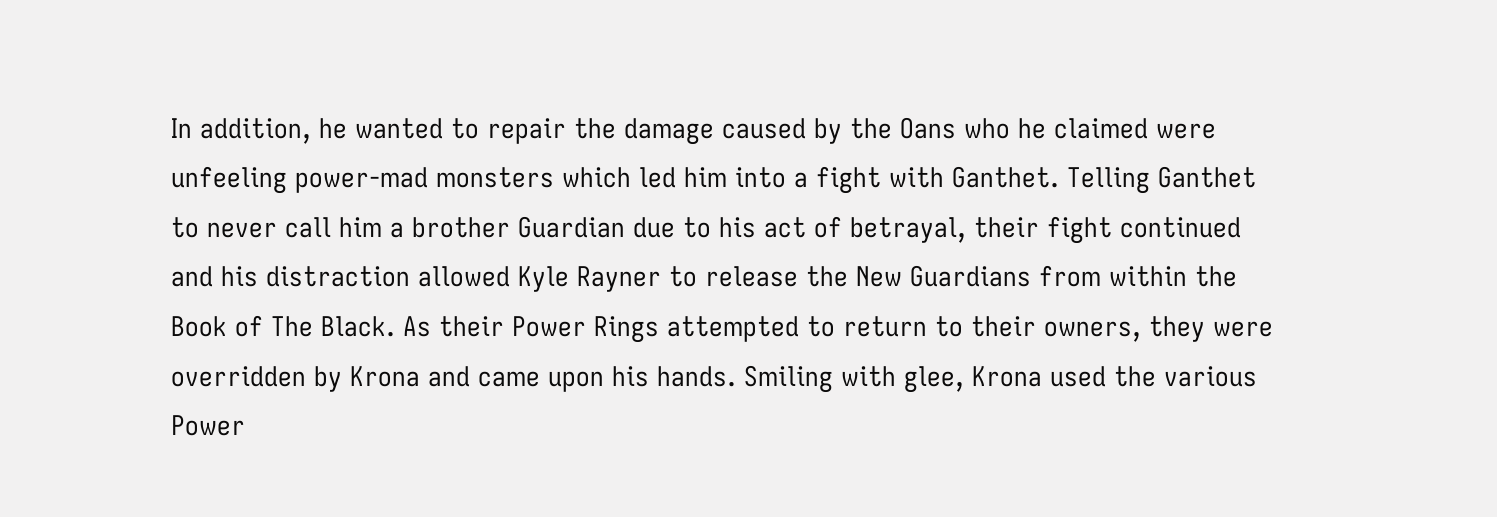In addition, he wanted to repair the damage caused by the Oans who he claimed were unfeeling power-mad monsters which led him into a fight with Ganthet. Telling Ganthet to never call him a brother Guardian due to his act of betrayal, their fight continued and his distraction allowed Kyle Rayner to release the New Guardians from within the Book of The Black. As their Power Rings attempted to return to their owners, they were overridden by Krona and came upon his hands. Smiling with glee, Krona used the various Power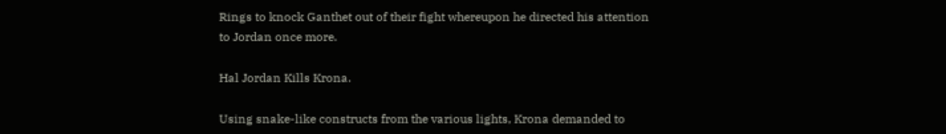Rings to knock Ganthet out of their fight whereupon he directed his attention to Jordan once more.

Hal Jordan Kills Krona.

Using snake-like constructs from the various lights, Krona demanded to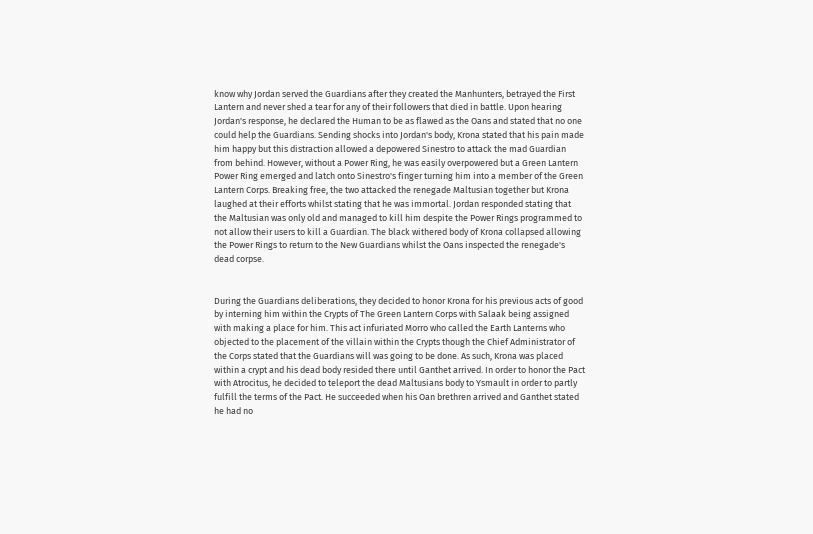know why Jordan served the Guardians after they created the Manhunters, betrayed the First Lantern and never shed a tear for any of their followers that died in battle. Upon hearing Jordan's response, he declared the Human to be as flawed as the Oans and stated that no one could help the Guardians. Sending shocks into Jordan's body, Krona stated that his pain made him happy but this distraction allowed a depowered Sinestro to attack the mad Guardian from behind. However, without a Power Ring, he was easily overpowered but a Green Lantern Power Ring emerged and latch onto Sinestro's finger turning him into a member of the Green Lantern Corps. Breaking free, the two attacked the renegade Maltusian together but Krona laughed at their efforts whilst stating that he was immortal. Jordan responded stating that the Maltusian was only old and managed to kill him despite the Power Rings programmed to not allow their users to kill a Guardian. The black withered body of Krona collapsed allowing the Power Rings to return to the New Guardians whilst the Oans inspected the renegade's dead corpse.


During the Guardians deliberations, they decided to honor Krona for his previous acts of good by interning him within the Crypts of The Green Lantern Corps with Salaak being assigned with making a place for him. This act infuriated Morro who called the Earth Lanterns who objected to the placement of the villain within the Crypts though the Chief Administrator of the Corps stated that the Guardians will was going to be done. As such, Krona was placed within a crypt and his dead body resided there until Ganthet arrived. In order to honor the Pact with Atrocitus, he decided to teleport the dead Maltusians body to Ysmault in order to partly fulfill the terms of the Pact. He succeeded when his Oan brethren arrived and Ganthet stated he had no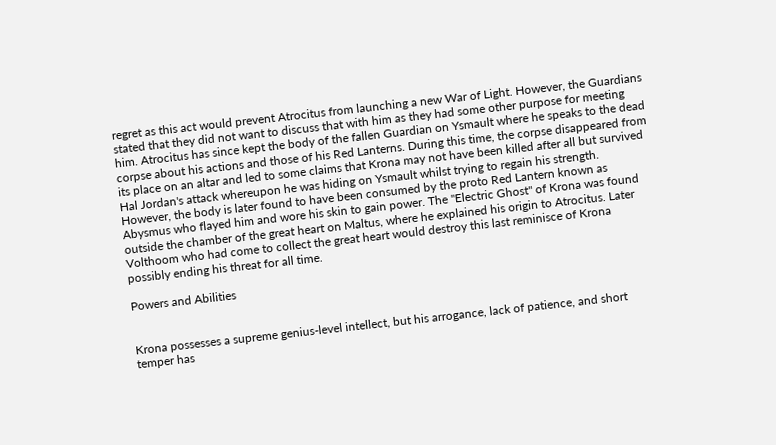regret as this act would prevent Atrocitus from launching a new War of Light. However, the Guardians stated that they did not want to discuss that with him as they had some other purpose for meeting him. Atrocitus has since kept the body of the fallen Guardian on Ysmault where he speaks to the dead corpse about his actions and those of his Red Lanterns. During this time, the corpse disappeared from its place on an altar and led to some claims that Krona may not have been killed after all but survived Hal Jordan's attack whereupon he was hiding on Ysmault whilst trying to regain his strength. However, the body is later found to have been consumed by the proto Red Lantern known as Abysmus who flayed him and wore his skin to gain power. The "Electric Ghost" of Krona was found outside the chamber of the great heart on Maltus, where he explained his origin to Atrocitus. Later Volthoom who had come to collect the great heart would destroy this last reminisce of Krona possibly ending his threat for all time.

Powers and Abilities


Krona possesses a supreme genius-level intellect, but his arrogance, lack of patience, and short temper has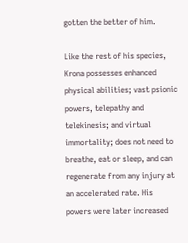gotten the better of him.

Like the rest of his species, Krona possesses enhanced physical abilities; vast psionic powers, telepathy and telekinesis; and virtual immortality; does not need to breathe, eat or sleep, and can regenerate from any injury at an accelerated rate. His powers were later increased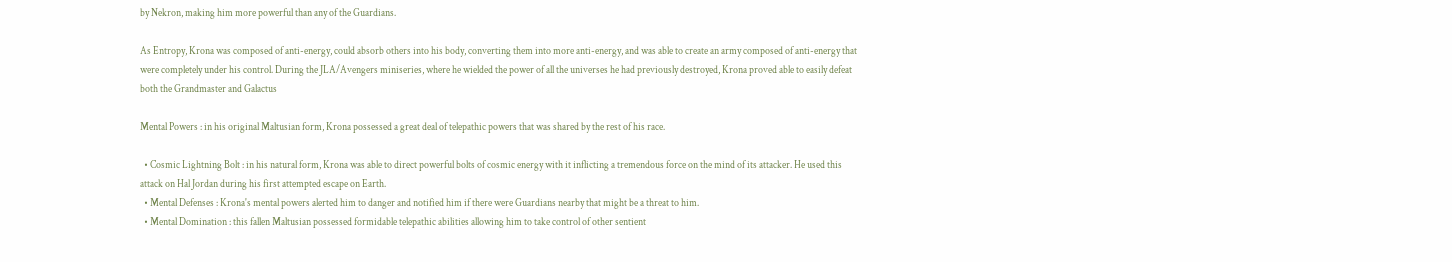by Nekron, making him more powerful than any of the Guardians.

As Entropy, Krona was composed of anti-energy, could absorb others into his body, converting them into more anti-energy, and was able to create an army composed of anti-energy that were completely under his control. During the JLA/Avengers miniseries, where he wielded the power of all the universes he had previously destroyed, Krona proved able to easily defeat both the Grandmaster and Galactus

Mental Powers : in his original Maltusian form, Krona possessed a great deal of telepathic powers that was shared by the rest of his race.

  • Cosmic Lightning Bolt : in his natural form, Krona was able to direct powerful bolts of cosmic energy with it inflicting a tremendous force on the mind of its attacker. He used this attack on Hal Jordan during his first attempted escape on Earth.
  • Mental Defenses : Krona's mental powers alerted him to danger and notified him if there were Guardians nearby that might be a threat to him.
  • Mental Domination : this fallen Maltusian possessed formidable telepathic abilities allowing him to take control of other sentient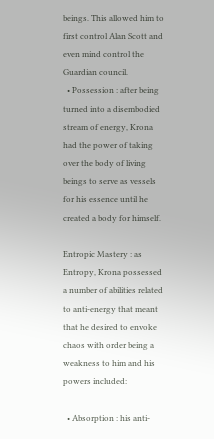beings. This allowed him to first control Alan Scott and even mind control the Guardian council.
  • Possession : after being turned into a disembodied stream of energy, Krona had the power of taking over the body of living beings to serve as vessels for his essence until he created a body for himself.

Entropic Mastery : as Entropy, Krona possessed a number of abilities related to anti-energy that meant that he desired to envoke chaos with order being a weakness to him and his powers included:

  • Absorption : his anti-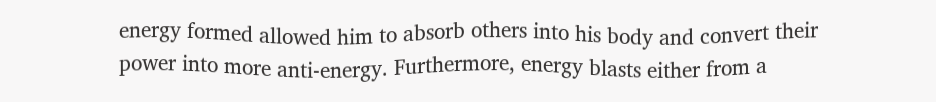energy formed allowed him to absorb others into his body and convert their power into more anti-energy. Furthermore, energy blasts either from a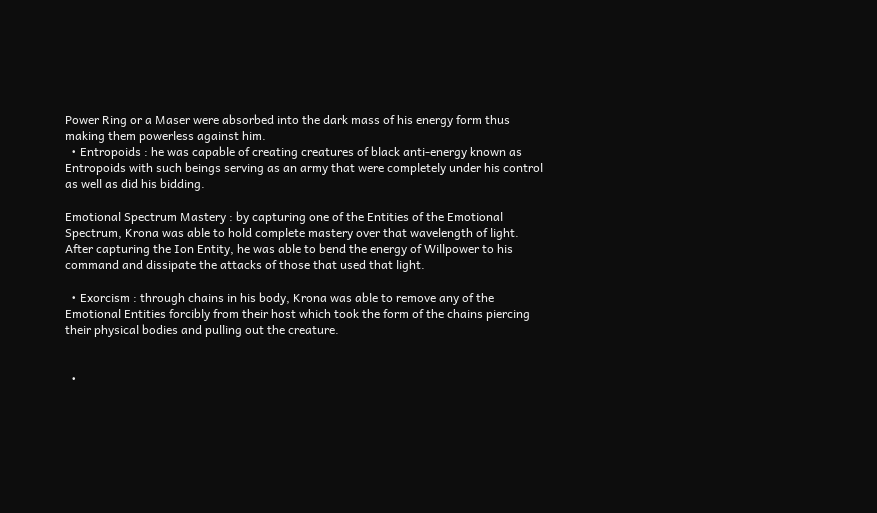Power Ring or a Maser were absorbed into the dark mass of his energy form thus making them powerless against him.
  • Entropoids : he was capable of creating creatures of black anti-energy known as Entropoids with such beings serving as an army that were completely under his control as well as did his bidding.

Emotional Spectrum Mastery : by capturing one of the Entities of the Emotional Spectrum, Krona was able to hold complete mastery over that wavelength of light. After capturing the Ion Entity, he was able to bend the energy of Willpower to his command and dissipate the attacks of those that used that light.

  • Exorcism : through chains in his body, Krona was able to remove any of the Emotional Entities forcibly from their host which took the form of the chains piercing their physical bodies and pulling out the creature.


  •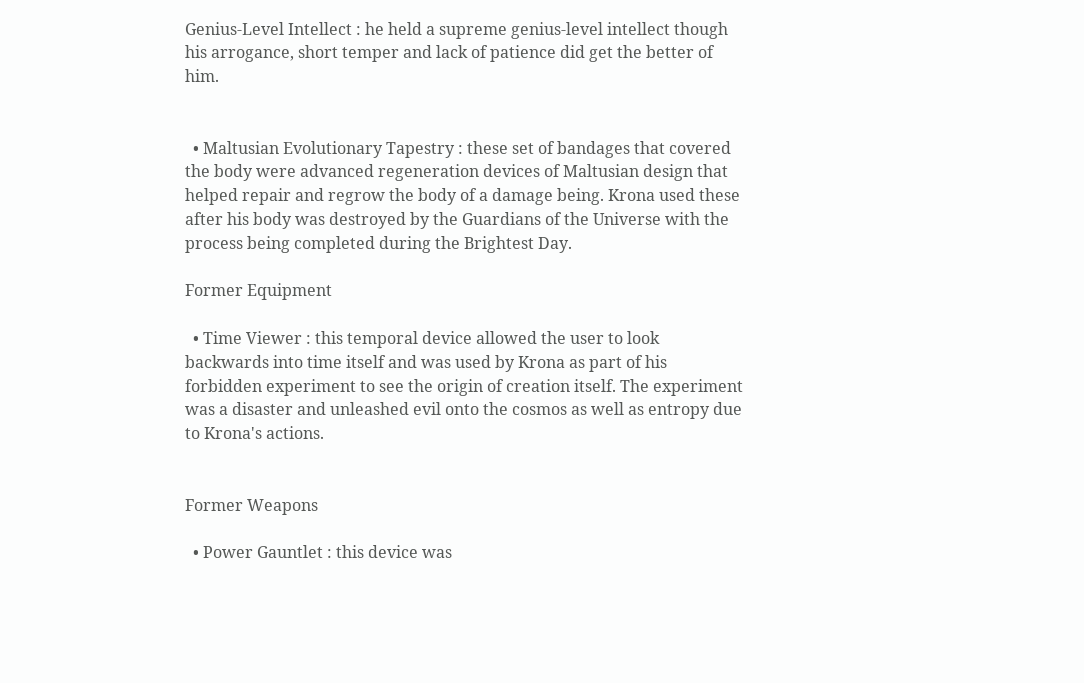Genius-Level Intellect : he held a supreme genius-level intellect though his arrogance, short temper and lack of patience did get the better of him.


  • Maltusian Evolutionary Tapestry : these set of bandages that covered the body were advanced regeneration devices of Maltusian design that helped repair and regrow the body of a damage being. Krona used these after his body was destroyed by the Guardians of the Universe with the process being completed during the Brightest Day.

Former Equipment

  • Time Viewer : this temporal device allowed the user to look backwards into time itself and was used by Krona as part of his forbidden experiment to see the origin of creation itself. The experiment was a disaster and unleashed evil onto the cosmos as well as entropy due to Krona's actions.


Former Weapons

  • Power Gauntlet : this device was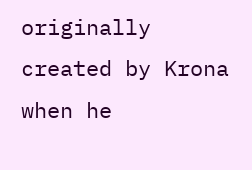originally created by Krona when he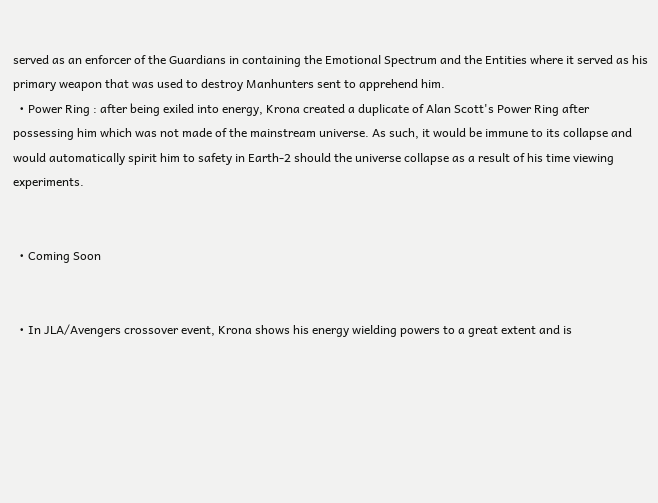served as an enforcer of the Guardians in containing the Emotional Spectrum and the Entities where it served as his primary weapon that was used to destroy Manhunters sent to apprehend him.
  • Power Ring : after being exiled into energy, Krona created a duplicate of Alan Scott's Power Ring after possessing him which was not made of the mainstream universe. As such, it would be immune to its collapse and would automatically spirit him to safety in Earth-2 should the universe collapse as a result of his time viewing experiments.


  • Coming Soon


  • In JLA/Avengers crossover event, Krona shows his energy wielding powers to a great extent and is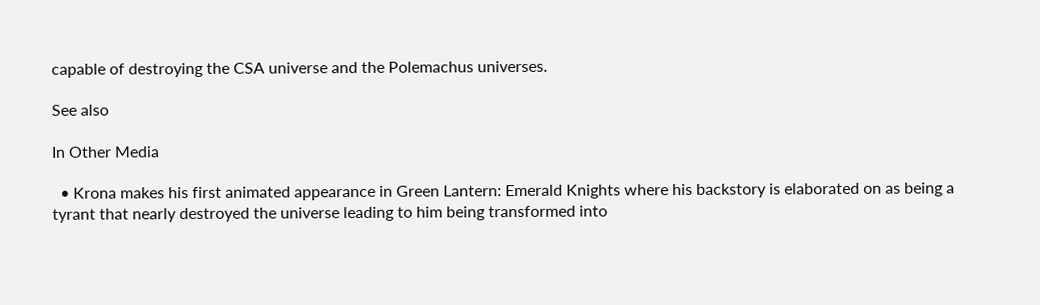capable of destroying the CSA universe and the Polemachus universes.

See also

In Other Media

  • Krona makes his first animated appearance in Green Lantern: Emerald Knights where his backstory is elaborated on as being a tyrant that nearly destroyed the universe leading to him being transformed into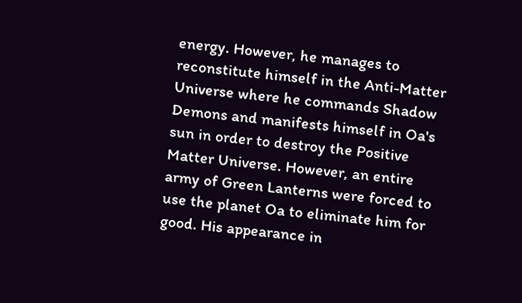energy. However, he manages to reconstitute himself in the Anti-Matter Universe where he commands Shadow Demons and manifests himself in Oa's sun in order to destroy the Positive Matter Universe. However, an entire army of Green Lanterns were forced to use the planet Oa to eliminate him for good. His appearance in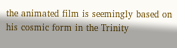the animated film is seemingly based on his cosmic form in the Trinity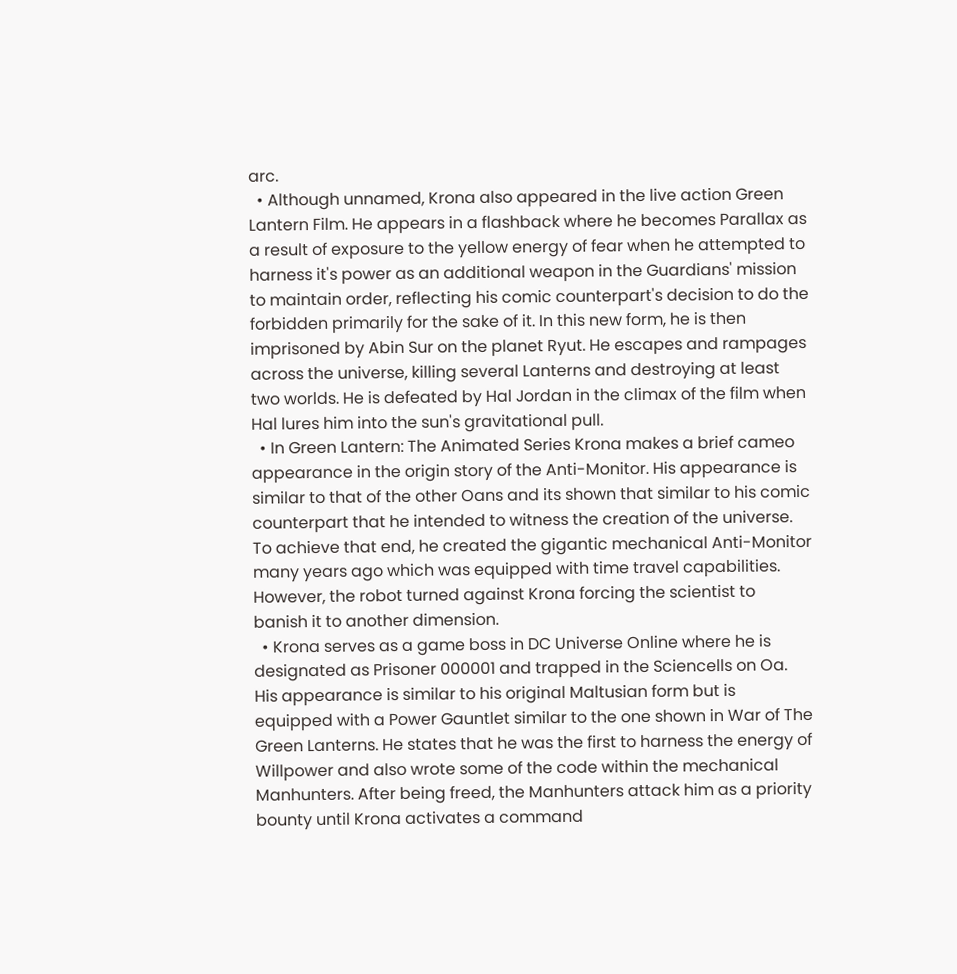arc.
  • Although unnamed, Krona also appeared in the live action Green Lantern Film. He appears in a flashback where he becomes Parallax as a result of exposure to the yellow energy of fear when he attempted to harness it's power as an additional weapon in the Guardians' mission to maintain order, reflecting his comic counterpart's decision to do the forbidden primarily for the sake of it. In this new form, he is then imprisoned by Abin Sur on the planet Ryut. He escapes and rampages across the universe, killing several Lanterns and destroying at least two worlds. He is defeated by Hal Jordan in the climax of the film when Hal lures him into the sun's gravitational pull.
  • In Green Lantern: The Animated Series Krona makes a brief cameo appearance in the origin story of the Anti-Monitor. His appearance is similar to that of the other Oans and its shown that similar to his comic counterpart that he intended to witness the creation of the universe. To achieve that end, he created the gigantic mechanical Anti-Monitor many years ago which was equipped with time travel capabilities. However, the robot turned against Krona forcing the scientist to banish it to another dimension.
  • Krona serves as a game boss in DC Universe Online where he is designated as Prisoner 000001 and trapped in the Sciencells on Oa. His appearance is similar to his original Maltusian form but is equipped with a Power Gauntlet similar to the one shown in War of The Green Lanterns. He states that he was the first to harness the energy of Willpower and also wrote some of the code within the mechanical Manhunters. After being freed, the Manhunters attack him as a priority bounty until Krona activates a command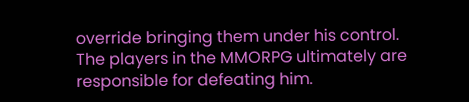override bringing them under his control. The players in the MMORPG ultimately are responsible for defeating him.